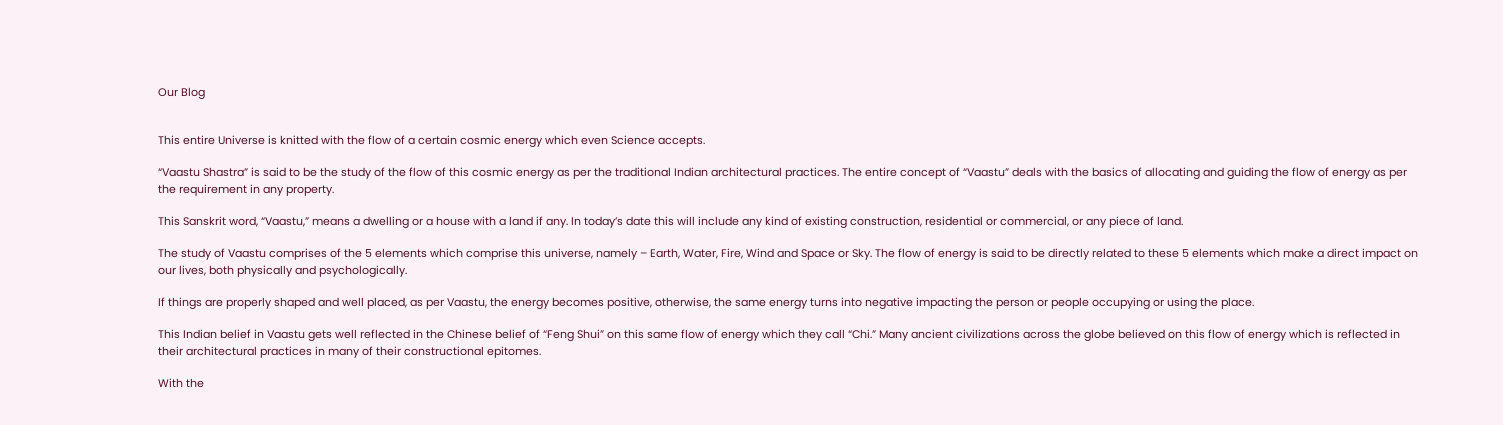Our Blog


This entire Universe is knitted with the flow of a certain cosmic energy which even Science accepts.

“Vaastu Shastra” is said to be the study of the flow of this cosmic energy as per the traditional Indian architectural practices. The entire concept of “Vaastu” deals with the basics of allocating and guiding the flow of energy as per the requirement in any property.

This Sanskrit word, “Vaastu,” means a dwelling or a house with a land if any. In today’s date this will include any kind of existing construction, residential or commercial, or any piece of land.

The study of Vaastu comprises of the 5 elements which comprise this universe, namely – Earth, Water, Fire, Wind and Space or Sky. The flow of energy is said to be directly related to these 5 elements which make a direct impact on our lives, both physically and psychologically.

If things are properly shaped and well placed, as per Vaastu, the energy becomes positive, otherwise, the same energy turns into negative impacting the person or people occupying or using the place.

This Indian belief in Vaastu gets well reflected in the Chinese belief of “Feng Shui” on this same flow of energy which they call “Chi.” Many ancient civilizations across the globe believed on this flow of energy which is reflected in their architectural practices in many of their constructional epitomes.

With the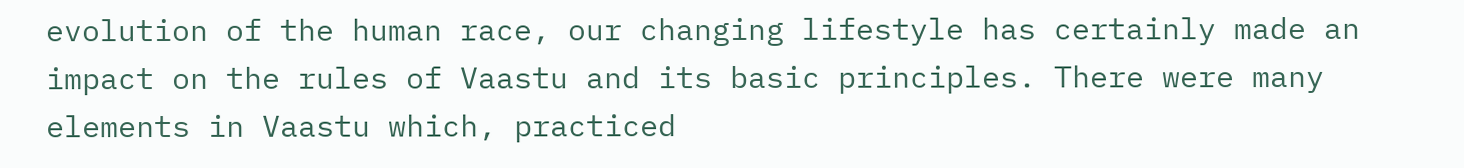evolution of the human race, our changing lifestyle has certainly made an impact on the rules of Vaastu and its basic principles. There were many elements in Vaastu which, practiced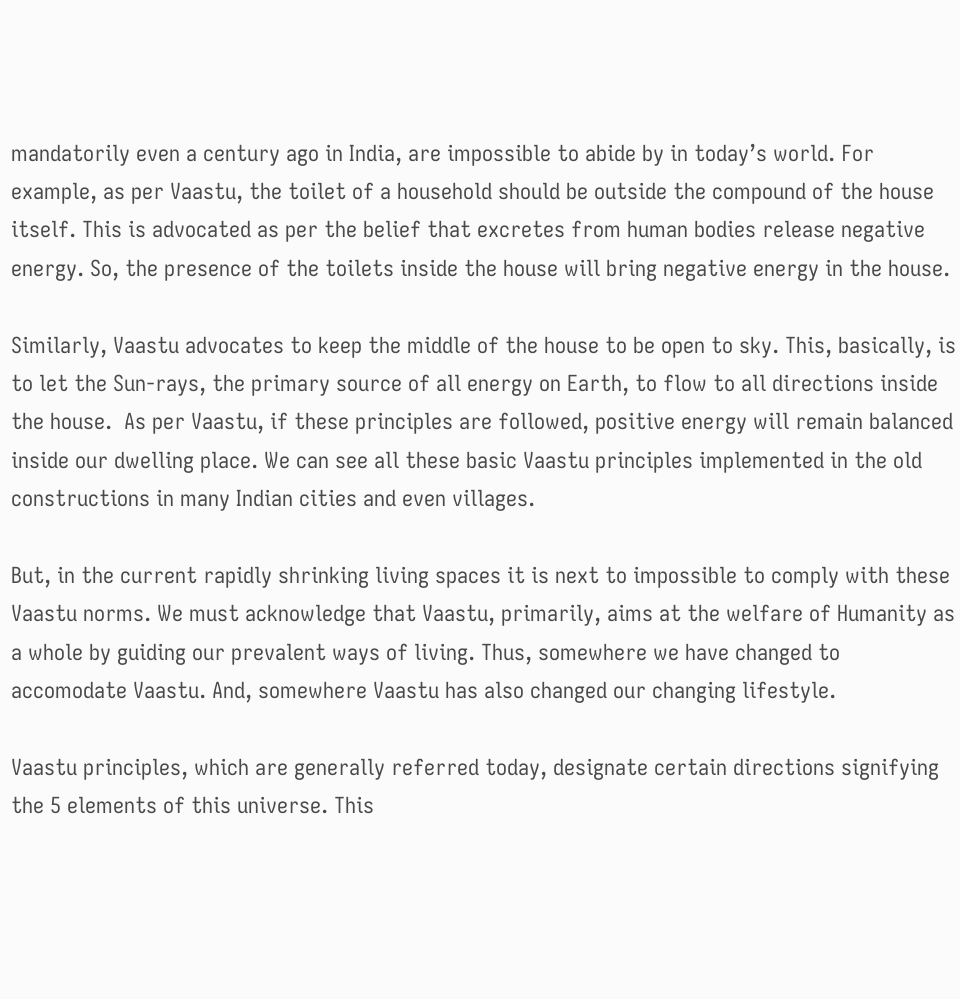mandatorily even a century ago in India, are impossible to abide by in today’s world. For example, as per Vaastu, the toilet of a household should be outside the compound of the house itself. This is advocated as per the belief that excretes from human bodies release negative energy. So, the presence of the toilets inside the house will bring negative energy in the house.

Similarly, Vaastu advocates to keep the middle of the house to be open to sky. This, basically, is to let the Sun-rays, the primary source of all energy on Earth, to flow to all directions inside the house.  As per Vaastu, if these principles are followed, positive energy will remain balanced inside our dwelling place. We can see all these basic Vaastu principles implemented in the old constructions in many Indian cities and even villages.

But, in the current rapidly shrinking living spaces it is next to impossible to comply with these Vaastu norms. We must acknowledge that Vaastu, primarily, aims at the welfare of Humanity as a whole by guiding our prevalent ways of living. Thus, somewhere we have changed to accomodate Vaastu. And, somewhere Vaastu has also changed our changing lifestyle.

Vaastu principles, which are generally referred today, designate certain directions signifying the 5 elements of this universe. This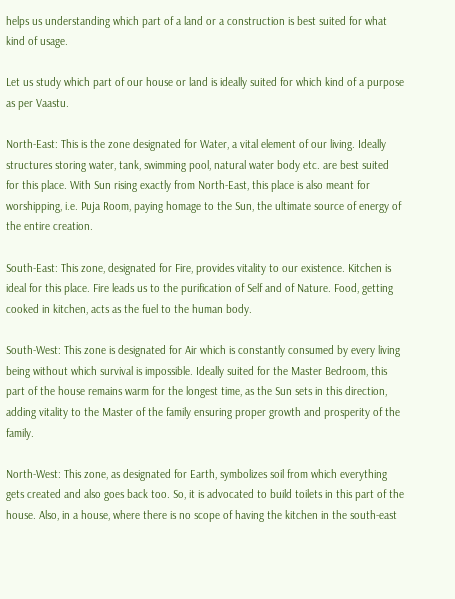helps us understanding which part of a land or a construction is best suited for what kind of usage.

Let us study which part of our house or land is ideally suited for which kind of a purpose as per Vaastu.

North-East: This is the zone designated for Water, a vital element of our living. Ideally structures storing water, tank, swimming pool, natural water body etc. are best suited for this place. With Sun rising exactly from North-East, this place is also meant for worshipping, i.e. Puja Room, paying homage to the Sun, the ultimate source of energy of the entire creation.

South-East: This zone, designated for Fire, provides vitality to our existence. Kitchen is ideal for this place. Fire leads us to the purification of Self and of Nature. Food, getting cooked in kitchen, acts as the fuel to the human body.

South-West: This zone is designated for Air which is constantly consumed by every living being without which survival is impossible. Ideally suited for the Master Bedroom, this part of the house remains warm for the longest time, as the Sun sets in this direction, adding vitality to the Master of the family ensuring proper growth and prosperity of the family.

North-West: This zone, as designated for Earth, symbolizes soil from which everything gets created and also goes back too. So, it is advocated to build toilets in this part of the house. Also, in a house, where there is no scope of having the kitchen in the south-east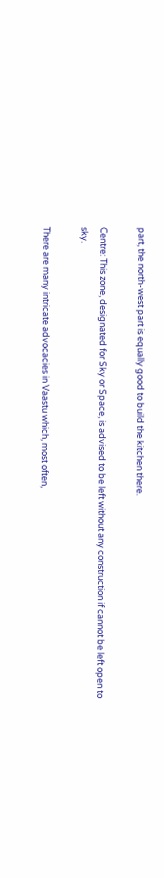part, the north-west part is equally good to build the kitchen there.

Centre: This zone, designated for Sky or Space, is advised to be left without any construction if cannot be left open to sky.

There are many intricate advocacies in Vaastu which, most often,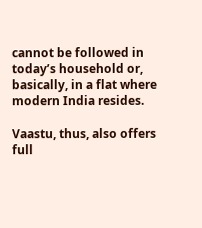cannot be followed in today’s household or, basically, in a flat where modern India resides.

Vaastu, thus, also offers full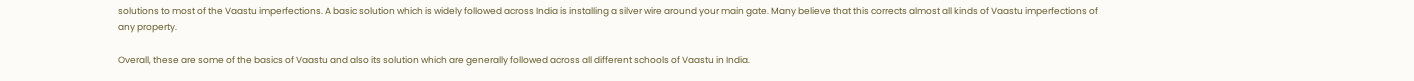solutions to most of the Vaastu imperfections. A basic solution which is widely followed across India is installing a silver wire around your main gate. Many believe that this corrects almost all kinds of Vaastu imperfections of any property.

Overall, these are some of the basics of Vaastu and also its solution which are generally followed across all different schools of Vaastu in India.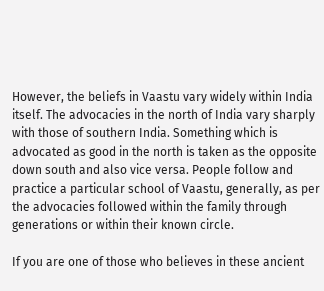However, the beliefs in Vaastu vary widely within India itself. The advocacies in the north of India vary sharply with those of southern India. Something which is advocated as good in the north is taken as the opposite down south and also vice versa. People follow and practice a particular school of Vaastu, generally, as per the advocacies followed within the family through generations or within their known circle.

If you are one of those who believes in these ancient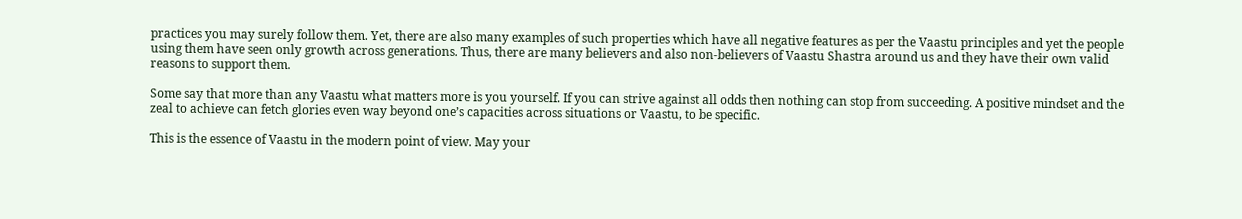practices you may surely follow them. Yet, there are also many examples of such properties which have all negative features as per the Vaastu principles and yet the people using them have seen only growth across generations. Thus, there are many believers and also non-believers of Vaastu Shastra around us and they have their own valid reasons to support them.

Some say that more than any Vaastu what matters more is you yourself. If you can strive against all odds then nothing can stop from succeeding. A positive mindset and the zeal to achieve can fetch glories even way beyond one’s capacities across situations or Vaastu, to be specific.

This is the essence of Vaastu in the modern point of view. May your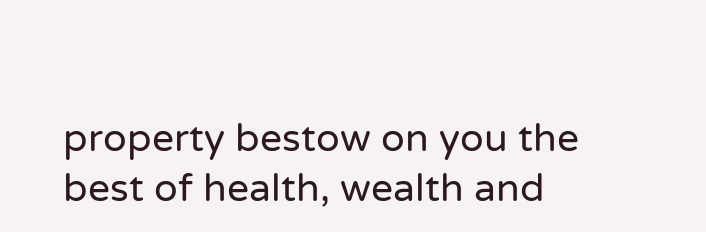property bestow on you the best of health, wealth and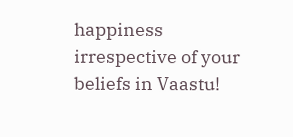happiness irrespective of your beliefs in Vaastu!